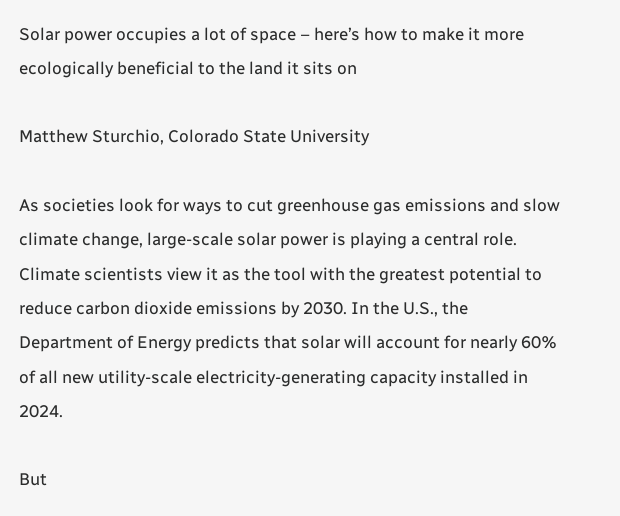Solar power occupies a lot of space – here’s how to make it more ecologically beneficial to the land it sits on

Matthew Sturchio, Colorado State University

As societies look for ways to cut greenhouse gas emissions and slow climate change, large-scale solar power is playing a central role. Climate scientists view it as the tool with the greatest potential to reduce carbon dioxide emissions by 2030. In the U.S., the Department of Energy predicts that solar will account for nearly 60% of all new utility-scale electricity-generating capacity installed in 2024.

But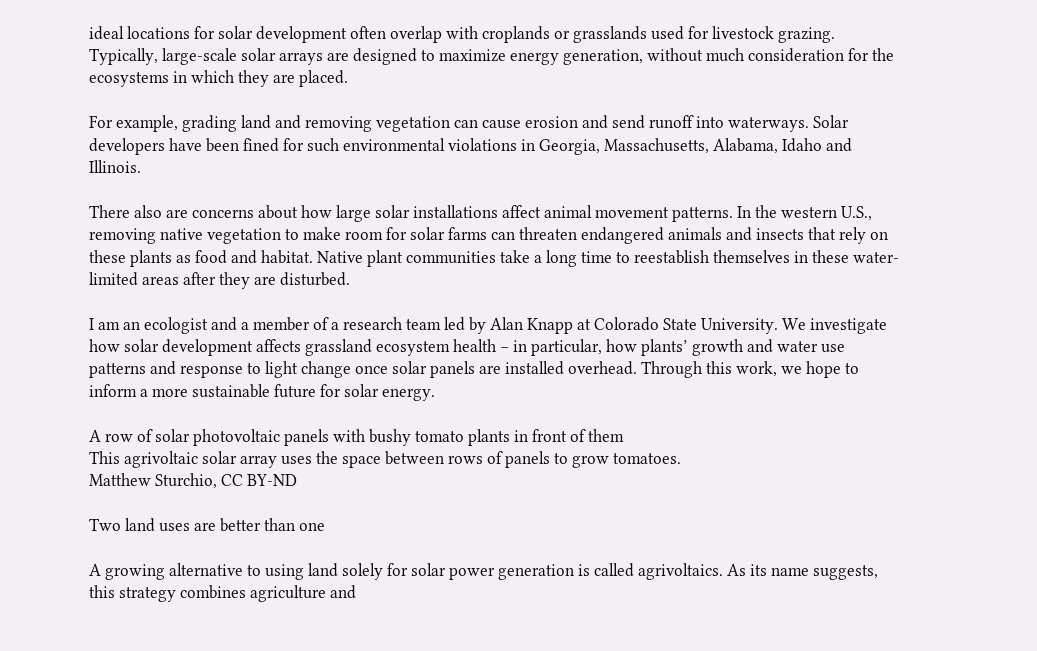ideal locations for solar development often overlap with croplands or grasslands used for livestock grazing. Typically, large-scale solar arrays are designed to maximize energy generation, without much consideration for the ecosystems in which they are placed.

For example, grading land and removing vegetation can cause erosion and send runoff into waterways. Solar developers have been fined for such environmental violations in Georgia, Massachusetts, Alabama, Idaho and Illinois.

There also are concerns about how large solar installations affect animal movement patterns. In the western U.S., removing native vegetation to make room for solar farms can threaten endangered animals and insects that rely on these plants as food and habitat. Native plant communities take a long time to reestablish themselves in these water-limited areas after they are disturbed.

I am an ecologist and a member of a research team led by Alan Knapp at Colorado State University. We investigate how solar development affects grassland ecosystem health – in particular, how plants’ growth and water use patterns and response to light change once solar panels are installed overhead. Through this work, we hope to inform a more sustainable future for solar energy.

A row of solar photovoltaic panels with bushy tomato plants in front of them
This agrivoltaic solar array uses the space between rows of panels to grow tomatoes.
Matthew Sturchio, CC BY-ND

Two land uses are better than one

A growing alternative to using land solely for solar power generation is called agrivoltaics. As its name suggests, this strategy combines agriculture and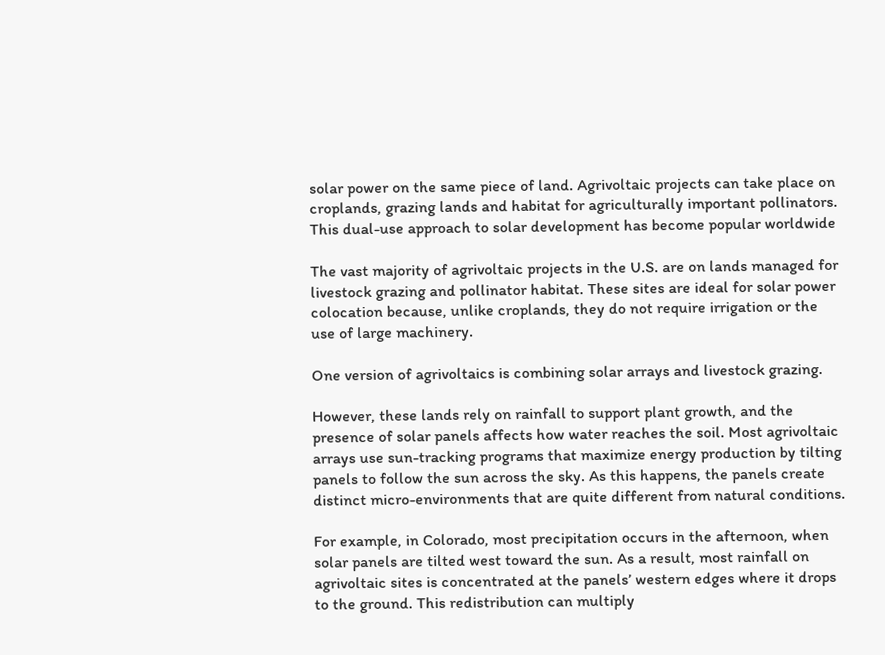solar power on the same piece of land. Agrivoltaic projects can take place on croplands, grazing lands and habitat for agriculturally important pollinators. This dual-use approach to solar development has become popular worldwide

The vast majority of agrivoltaic projects in the U.S. are on lands managed for livestock grazing and pollinator habitat. These sites are ideal for solar power colocation because, unlike croplands, they do not require irrigation or the use of large machinery.

One version of agrivoltaics is combining solar arrays and livestock grazing.

However, these lands rely on rainfall to support plant growth, and the presence of solar panels affects how water reaches the soil. Most agrivoltaic arrays use sun-tracking programs that maximize energy production by tilting panels to follow the sun across the sky. As this happens, the panels create distinct micro-environments that are quite different from natural conditions.

For example, in Colorado, most precipitation occurs in the afternoon, when solar panels are tilted west toward the sun. As a result, most rainfall on agrivoltaic sites is concentrated at the panels’ western edges where it drops to the ground. This redistribution can multiply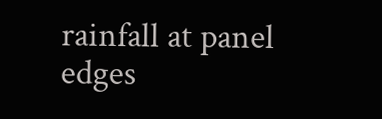rainfall at panel edges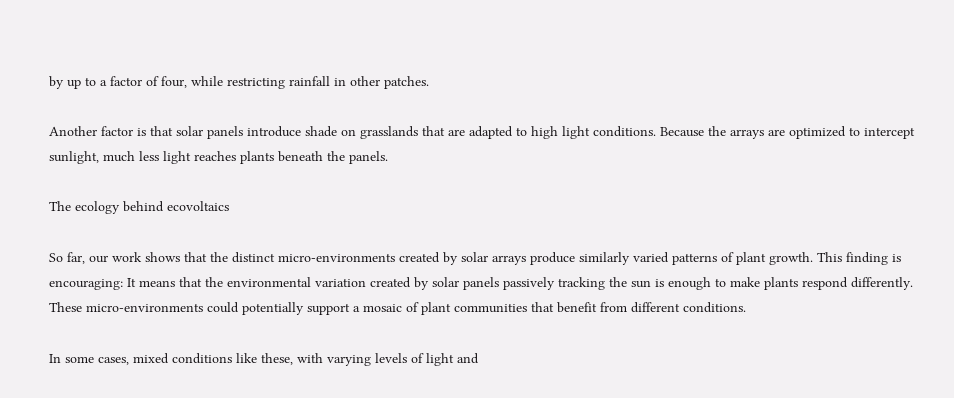by up to a factor of four, while restricting rainfall in other patches.

Another factor is that solar panels introduce shade on grasslands that are adapted to high light conditions. Because the arrays are optimized to intercept sunlight, much less light reaches plants beneath the panels.

The ecology behind ecovoltaics

So far, our work shows that the distinct micro-environments created by solar arrays produce similarly varied patterns of plant growth. This finding is encouraging: It means that the environmental variation created by solar panels passively tracking the sun is enough to make plants respond differently. These micro-environments could potentially support a mosaic of plant communities that benefit from different conditions.

In some cases, mixed conditions like these, with varying levels of light and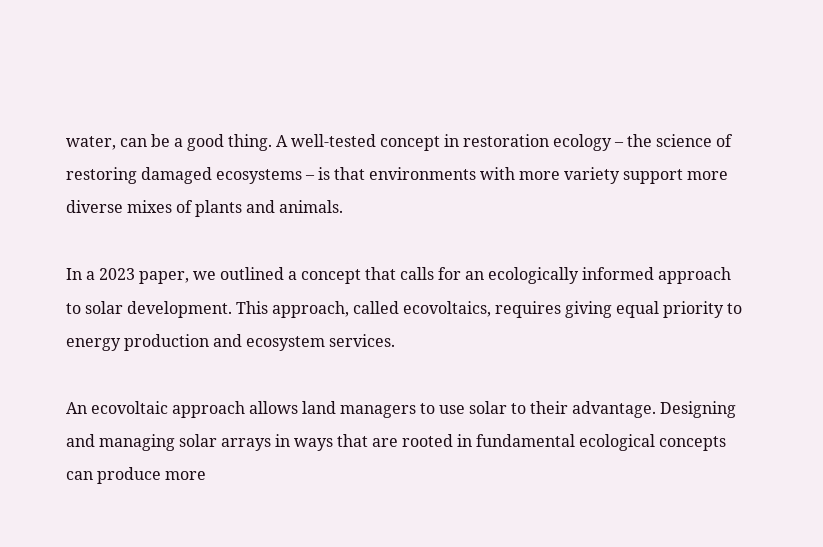water, can be a good thing. A well-tested concept in restoration ecology – the science of restoring damaged ecosystems – is that environments with more variety support more diverse mixes of plants and animals.

In a 2023 paper, we outlined a concept that calls for an ecologically informed approach to solar development. This approach, called ecovoltaics, requires giving equal priority to energy production and ecosystem services.

An ecovoltaic approach allows land managers to use solar to their advantage. Designing and managing solar arrays in ways that are rooted in fundamental ecological concepts can produce more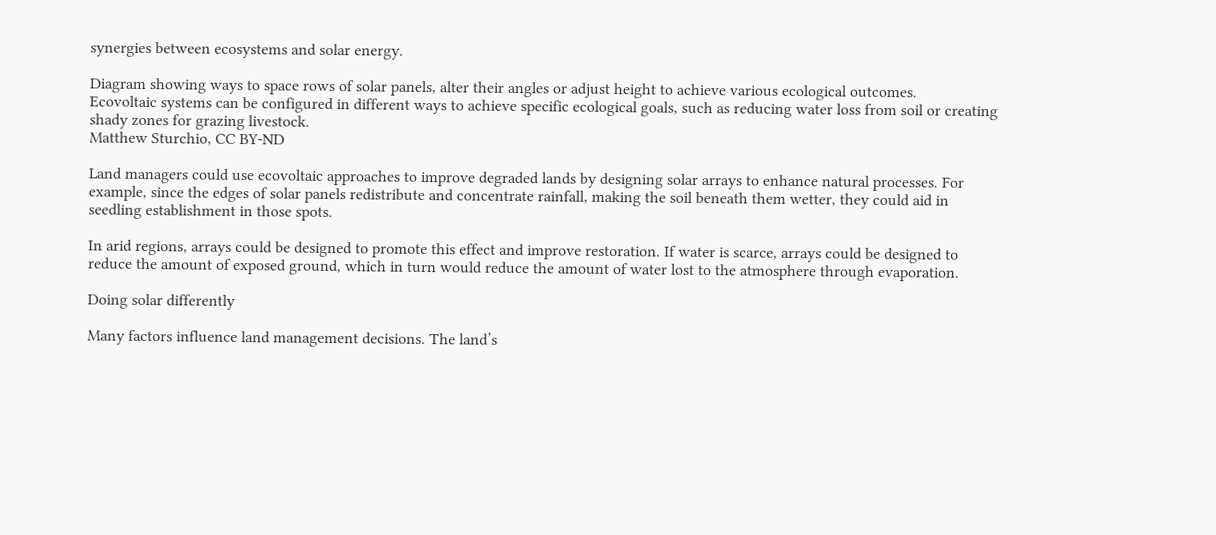synergies between ecosystems and solar energy.

Diagram showing ways to space rows of solar panels, alter their angles or adjust height to achieve various ecological outcomes.
Ecovoltaic systems can be configured in different ways to achieve specific ecological goals, such as reducing water loss from soil or creating shady zones for grazing livestock.
Matthew Sturchio, CC BY-ND

Land managers could use ecovoltaic approaches to improve degraded lands by designing solar arrays to enhance natural processes. For example, since the edges of solar panels redistribute and concentrate rainfall, making the soil beneath them wetter, they could aid in seedling establishment in those spots.

In arid regions, arrays could be designed to promote this effect and improve restoration. If water is scarce, arrays could be designed to reduce the amount of exposed ground, which in turn would reduce the amount of water lost to the atmosphere through evaporation.

Doing solar differently

Many factors influence land management decisions. The land’s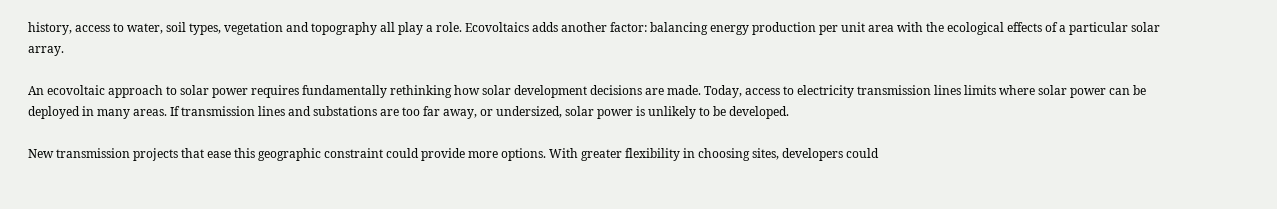history, access to water, soil types, vegetation and topography all play a role. Ecovoltaics adds another factor: balancing energy production per unit area with the ecological effects of a particular solar array.

An ecovoltaic approach to solar power requires fundamentally rethinking how solar development decisions are made. Today, access to electricity transmission lines limits where solar power can be deployed in many areas. If transmission lines and substations are too far away, or undersized, solar power is unlikely to be developed.

New transmission projects that ease this geographic constraint could provide more options. With greater flexibility in choosing sites, developers could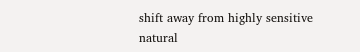shift away from highly sensitive natural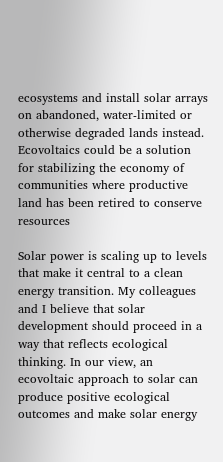ecosystems and install solar arrays on abandoned, water-limited or otherwise degraded lands instead. Ecovoltaics could be a solution for stabilizing the economy of communities where productive land has been retired to conserve resources

Solar power is scaling up to levels that make it central to a clean energy transition. My colleagues and I believe that solar development should proceed in a way that reflects ecological thinking. In our view, an ecovoltaic approach to solar can produce positive ecological outcomes and make solar energy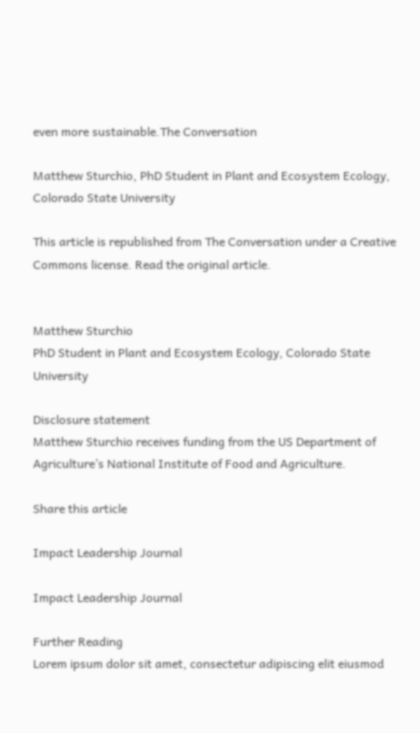even more sustainable.The Conversation

Matthew Sturchio, PhD Student in Plant and Ecosystem Ecology, Colorado State University

This article is republished from The Conversation under a Creative Commons license. Read the original article.


Matthew Sturchio
PhD Student in Plant and Ecosystem Ecology, Colorado State University

Disclosure statement
Matthew Sturchio receives funding from the US Department of Agriculture’s National Institute of Food and Agriculture.

Share this article

Impact Leadership Journal

Impact Leadership Journal

Further Reading
Lorem ipsum dolor sit amet, consectetur adipiscing elit eiusmod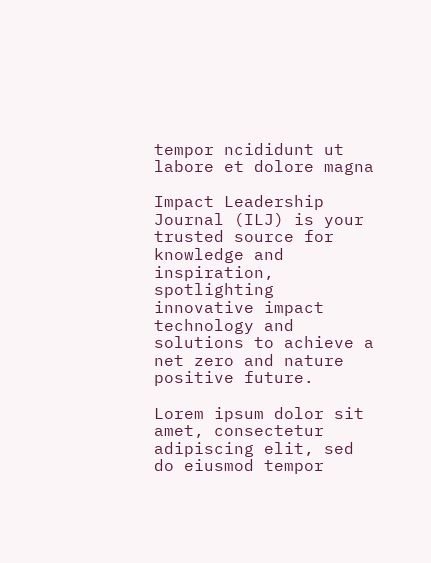tempor ncididunt ut labore et dolore magna

Impact Leadership Journal (ILJ) is your trusted source for knowledge and inspiration, spotlighting innovative impact technology and solutions to achieve a net zero and nature positive future.

Lorem ipsum dolor sit amet, consectetur adipiscing elit, sed do eiusmod tempor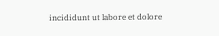incididunt ut labore et dolore